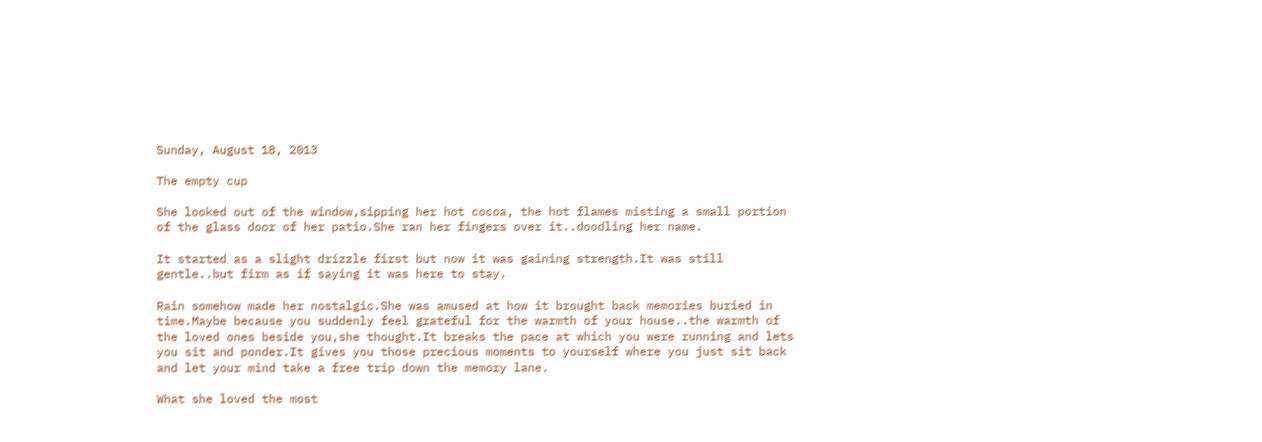Sunday, August 18, 2013

The empty cup

She looked out of the window,sipping her hot cocoa, the hot flames misting a small portion  of the glass door of her patio.She ran her fingers over it..doodling her name.

It started as a slight drizzle first but now it was gaining strength.It was still gentle..but firm as if saying it was here to stay.

Rain somehow made her nostalgic.She was amused at how it brought back memories buried in time.Maybe because you suddenly feel grateful for the warmth of your house..the warmth of the loved ones beside you,she thought.It breaks the pace at which you were running and lets you sit and ponder.It gives you those precious moments to yourself where you just sit back and let your mind take a free trip down the memory lane.

What she loved the most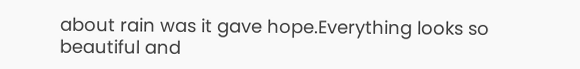about rain was it gave hope.Everything looks so beautiful and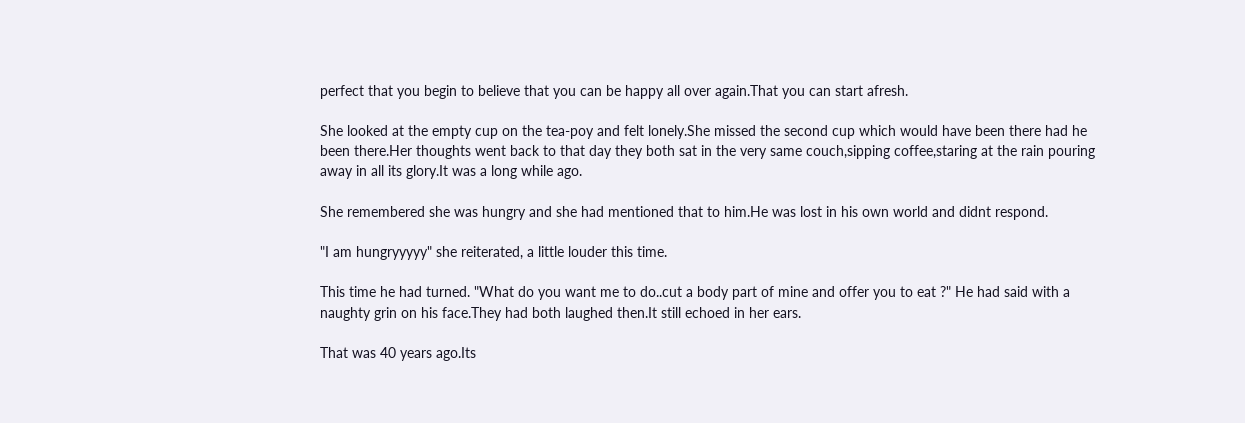perfect that you begin to believe that you can be happy all over again.That you can start afresh.

She looked at the empty cup on the tea-poy and felt lonely.She missed the second cup which would have been there had he been there.Her thoughts went back to that day they both sat in the very same couch,sipping coffee,staring at the rain pouring away in all its glory.It was a long while ago.

She remembered she was hungry and she had mentioned that to him.He was lost in his own world and didnt respond.

"I am hungryyyyy" she reiterated, a little louder this time.

This time he had turned. "What do you want me to do..cut a body part of mine and offer you to eat ?" He had said with a naughty grin on his face.They had both laughed then.It still echoed in her ears.

That was 40 years ago.Its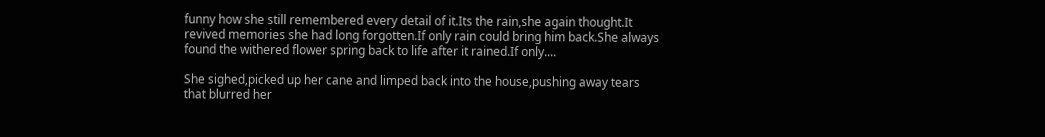funny how she still remembered every detail of it.Its the rain,she again thought.It revived memories she had long forgotten.If only rain could bring him back.She always found the withered flower spring back to life after it rained.If only....

She sighed,picked up her cane and limped back into the house,pushing away tears that blurred her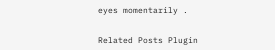eyes momentarily .


Related Posts Plugin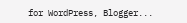for WordPress, Blogger...